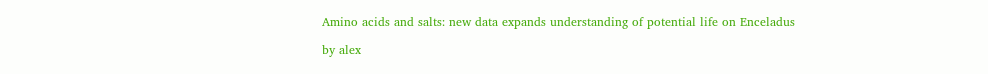Amino acids and salts: new data expands understanding of potential life on Enceladus

by alex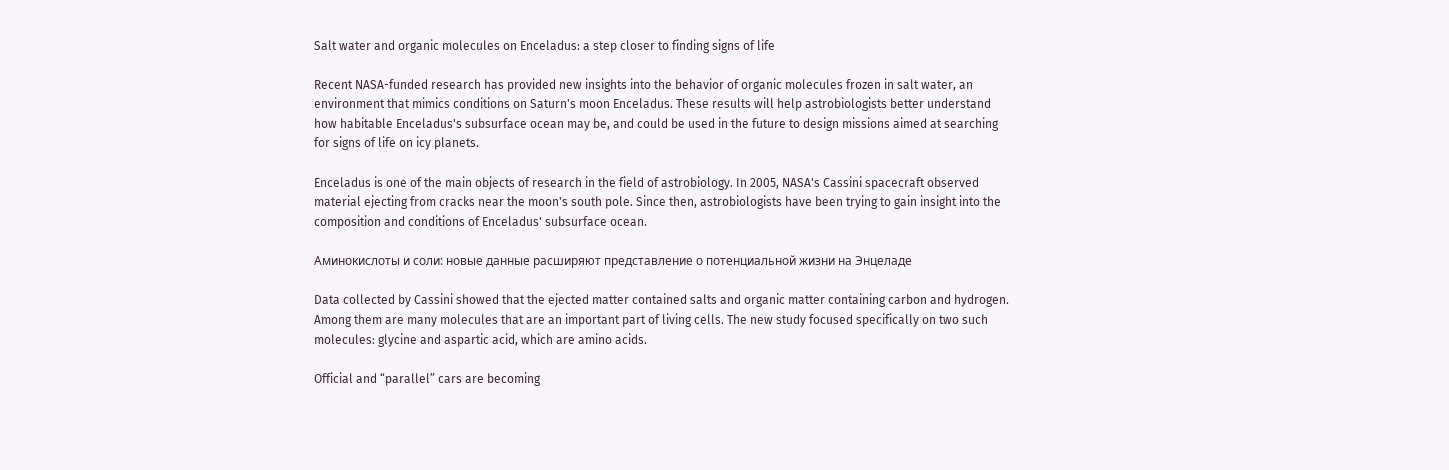Salt water and organic molecules on Enceladus: a step closer to finding signs of life

Recent NASA-funded research has provided new insights into the behavior of organic molecules frozen in salt water, an environment that mimics conditions on Saturn's moon Enceladus. These results will help astrobiologists better understand how habitable Enceladus's subsurface ocean may be, and could be used in the future to design missions aimed at searching for signs of life on icy planets.

Enceladus is one of the main objects of research in the field of astrobiology. In 2005, NASA's Cassini spacecraft observed material ejecting from cracks near the moon's south pole. Since then, astrobiologists have been trying to gain insight into the composition and conditions of Enceladus' subsurface ocean.

Аминокислоты и соли: новые данные расширяют представление о потенциальной жизни на Энцеладе

Data collected by Cassini showed that the ejected matter contained salts and organic matter containing carbon and hydrogen. Among them are many molecules that are an important part of living cells. The new study focused specifically on two such molecules: glycine and aspartic acid, which are amino acids.

Official and “parallel” cars are becoming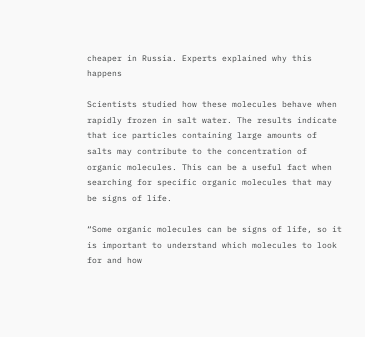cheaper in Russia. Experts explained why this happens

Scientists studied how these molecules behave when rapidly frozen in salt water. The results indicate that ice particles containing large amounts of salts may contribute to the concentration of organic molecules. This can be a useful fact when searching for specific organic molecules that may be signs of life.

“Some organic molecules can be signs of life, so it is important to understand which molecules to look for and how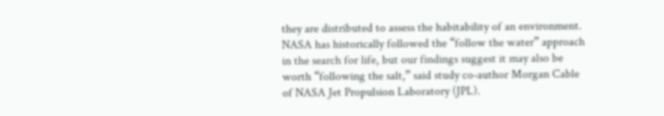they are distributed to assess the habitability of an environment. NASA has historically followed the “follow the water” approach in the search for life, but our findings suggest it may also be worth “following the salt,” said study co-author Morgan Cable of NASA Jet Propulsion Laboratory (JPL).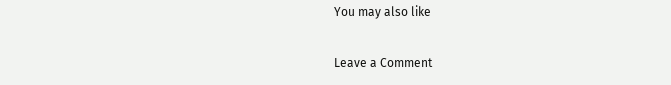You may also like

Leave a Comment